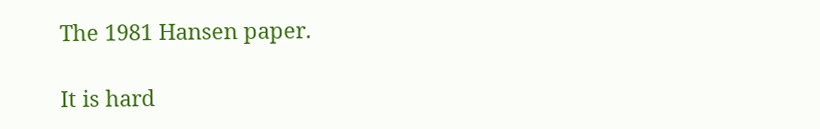The 1981 Hansen paper.

It is hard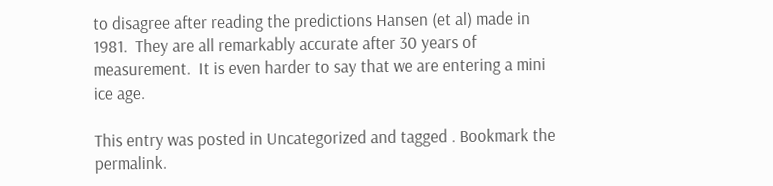to disagree after reading the predictions Hansen (et al) made in 1981.  They are all remarkably accurate after 30 years of measurement.  It is even harder to say that we are entering a mini ice age.

This entry was posted in Uncategorized and tagged . Bookmark the permalink.